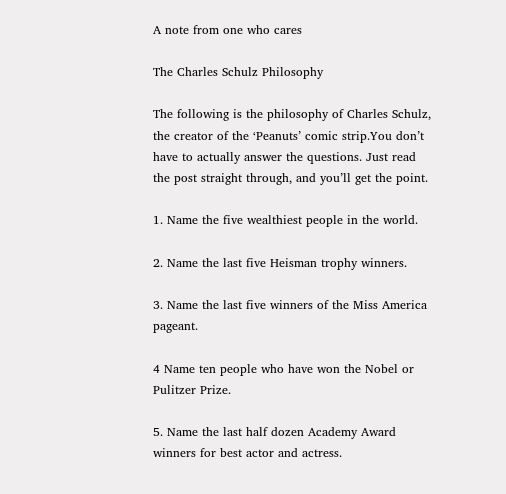A note from one who cares

The Charles Schulz Philosophy

The following is the philosophy of Charles Schulz, the creator of the ‘Peanuts’ comic strip.You don’t have to actually answer the questions. Just read the post straight through, and you’ll get the point.

1. Name the five wealthiest people in the world.

2. Name the last five Heisman trophy winners.

3. Name the last five winners of the Miss America pageant.

4 Name ten people who have won the Nobel or Pulitzer Prize.

5. Name the last half dozen Academy Award winners for best actor and actress.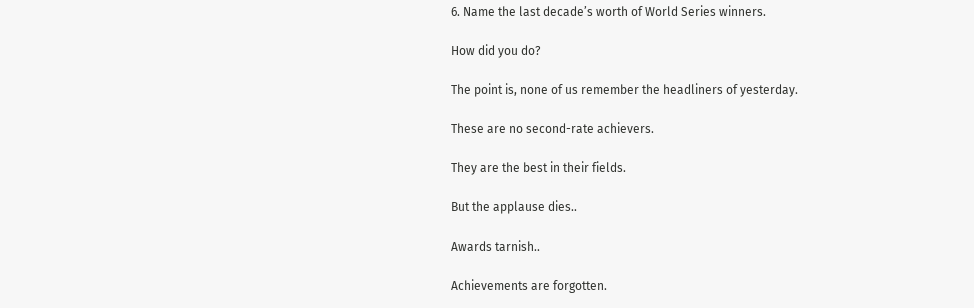6. Name the last decade’s worth of World Series winners.

How did you do?

The point is, none of us remember the headliners of yesterday.

These are no second-rate achievers.

They are the best in their fields.

But the applause dies..

Awards tarnish..

Achievements are forgotten.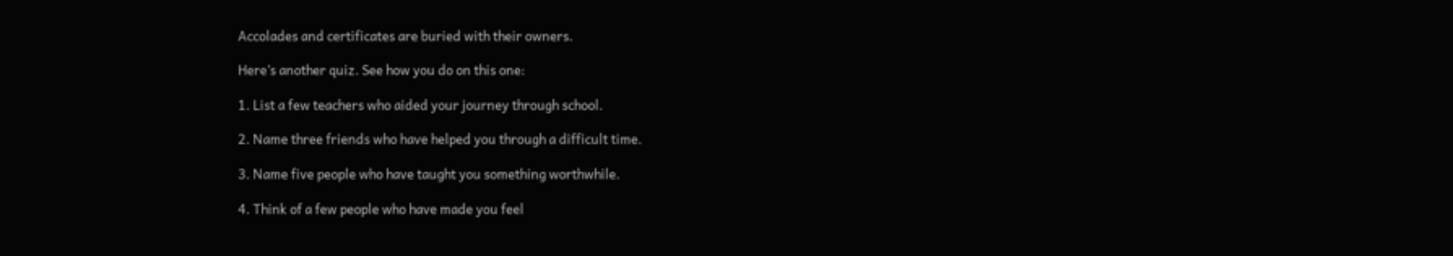Accolades and certificates are buried with their owners.

Here’s another quiz. See how you do on this one:

1. List a few teachers who aided your journey through school.

2. Name three friends who have helped you through a difficult time.

3. Name five people who have taught you something worthwhile.

4. Think of a few people who have made you feel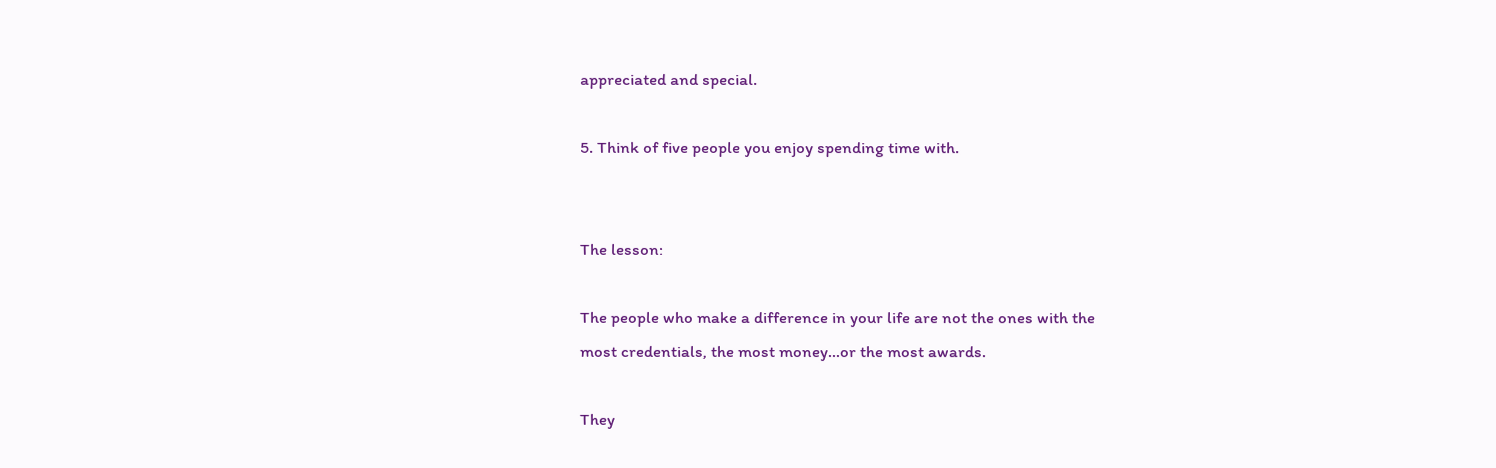appreciated and special.

5. Think of five people you enjoy spending time with.


The lesson:

The people who make a difference in your life are not the ones with the
most credentials, the most money…or the most awards.

They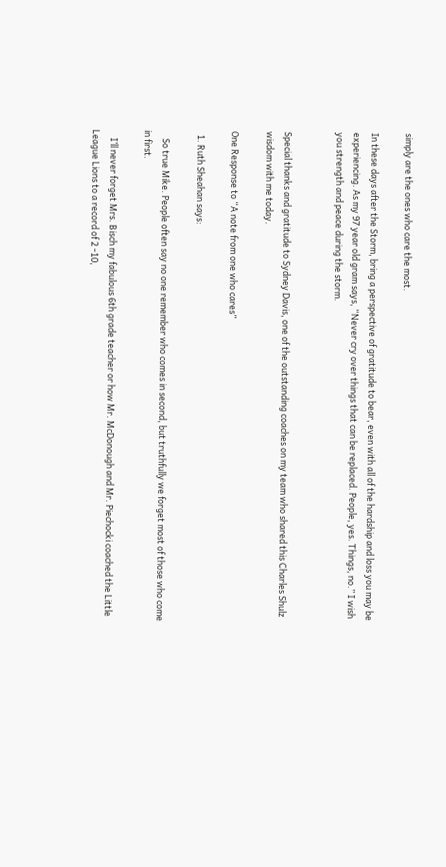simply are the ones who care the most.

In these days after the Storm, bring a perspective of gratitude to bear, even with all of the hardship and loss you may be experiencing. As my 97 year old gram says, “Never cry over things that can be replaced. People, yes. Things, no.” I wish you strength and peace during the storm.


Special thanks and gratitude to Sydney Davis, one of the outstanding coaches on my team who shared this Charles Shulz wisdom with me today.

One Response to “A note from one who cares”

  1. Ruth Sheahan says:

    So true Mike. People often say no one remember who comes in second, but truthfully we forget most of those who come in first.

    I’ll never forget Mrs. Bisch my fabulous 6th grade teacher or how Mr. McDonough and Mr. Piechocki coached the Little League Lions to a record of 2 -10,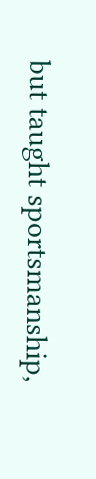but taught sportsmanship,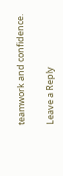teamwork and confidence.

Leave a Reply